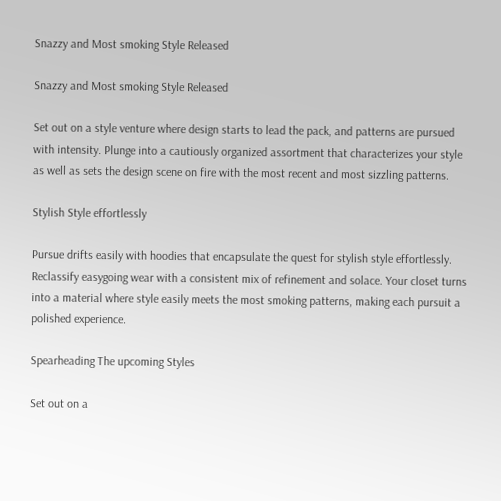Snazzy and Most smoking Style Released

Snazzy and Most smoking Style Released

Set out on a style venture where design starts to lead the pack, and patterns are pursued with intensity. Plunge into a cautiously organized assortment that characterizes your style as well as sets the design scene on fire with the most recent and most sizzling patterns.

Stylish Style effortlessly

Pursue drifts easily with hoodies that encapsulate the quest for stylish style effortlessly. Reclassify easygoing wear with a consistent mix of refinement and solace. Your closet turns into a material where style easily meets the most smoking patterns, making each pursuit a polished experience.

Spearheading The upcoming Styles

Set out on a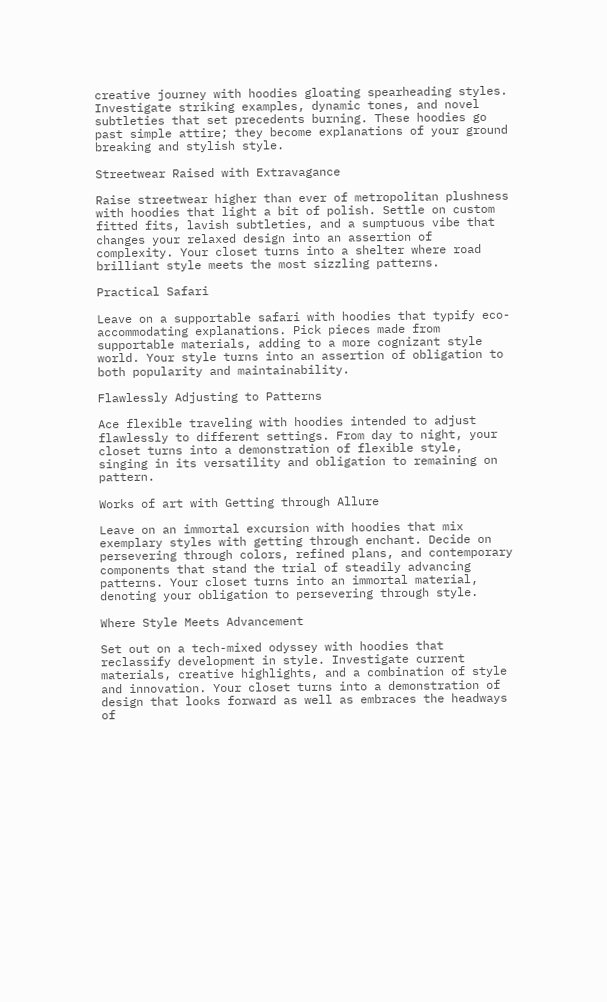creative journey with hoodies gloating spearheading styles. Investigate striking examples, dynamic tones, and novel subtleties that set precedents burning. These hoodies go past simple attire; they become explanations of your ground breaking and stylish style.

Streetwear Raised with Extravagance

Raise streetwear higher than ever of metropolitan plushness with hoodies that light a bit of polish. Settle on custom fitted fits, lavish subtleties, and a sumptuous vibe that changes your relaxed design into an assertion of complexity. Your closet turns into a shelter where road brilliant style meets the most sizzling patterns.

Practical Safari

Leave on a supportable safari with hoodies that typify eco-accommodating explanations. Pick pieces made from supportable materials, adding to a more cognizant style world. Your style turns into an assertion of obligation to both popularity and maintainability.

Flawlessly Adjusting to Patterns

Ace flexible traveling with hoodies intended to adjust flawlessly to different settings. From day to night, your closet turns into a demonstration of flexible style, singing in its versatility and obligation to remaining on pattern.

Works of art with Getting through Allure

Leave on an immortal excursion with hoodies that mix exemplary styles with getting through enchant. Decide on persevering through colors, refined plans, and contemporary components that stand the trial of steadily advancing patterns. Your closet turns into an immortal material, denoting your obligation to persevering through style.

Where Style Meets Advancement

Set out on a tech-mixed odyssey with hoodies that reclassify development in style. Investigate current materials, creative highlights, and a combination of style and innovation. Your closet turns into a demonstration of design that looks forward as well as embraces the headways of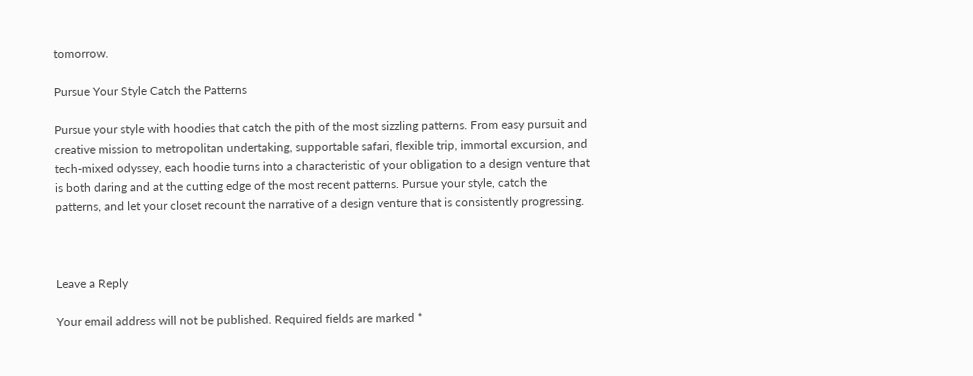tomorrow.

Pursue Your Style Catch the Patterns

Pursue your style with hoodies that catch the pith of the most sizzling patterns. From easy pursuit and creative mission to metropolitan undertaking, supportable safari, flexible trip, immortal excursion, and tech-mixed odyssey, each hoodie turns into a characteristic of your obligation to a design venture that is both daring and at the cutting edge of the most recent patterns. Pursue your style, catch the patterns, and let your closet recount the narrative of a design venture that is consistently progressing.



Leave a Reply

Your email address will not be published. Required fields are marked *